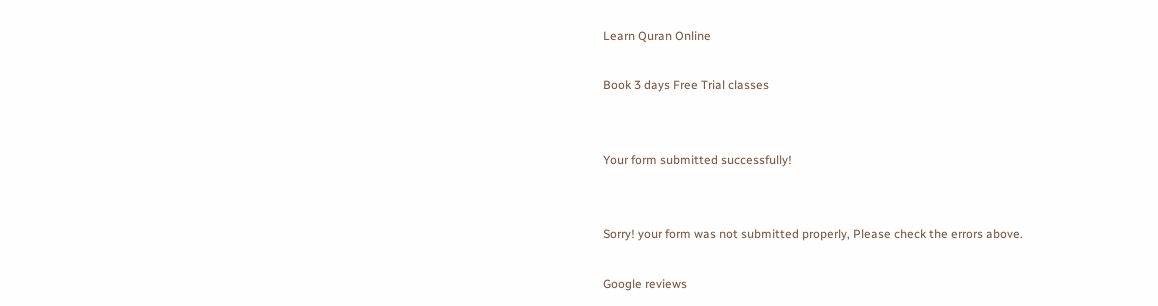Learn Quran Online

Book 3 days Free Trial classes


Your form submitted successfully!


Sorry! your form was not submitted properly, Please check the errors above.

Google reviews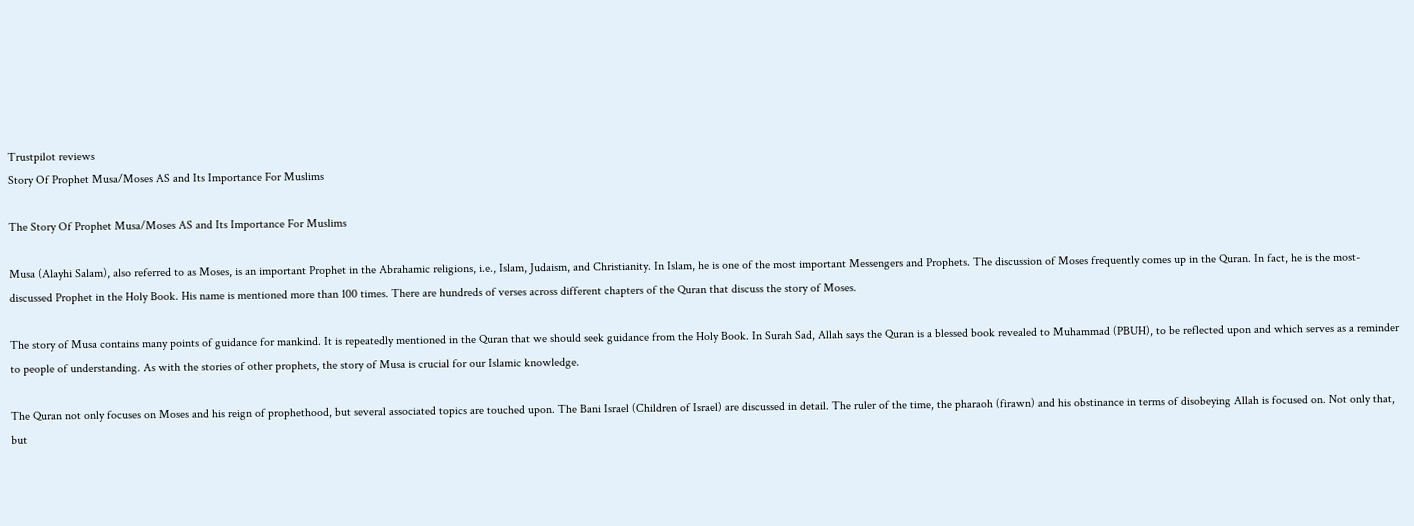Trustpilot reviews
Story Of Prophet Musa/Moses AS and Its Importance For Muslims

The Story Of Prophet Musa/Moses AS and Its Importance For Muslims

Musa (Alayhi Salam), also referred to as Moses, is an important Prophet in the Abrahamic religions, i.e., Islam, Judaism, and Christianity. In Islam, he is one of the most important Messengers and Prophets. The discussion of Moses frequently comes up in the Quran. In fact, he is the most-discussed Prophet in the Holy Book. His name is mentioned more than 100 times. There are hundreds of verses across different chapters of the Quran that discuss the story of Moses.

The story of Musa contains many points of guidance for mankind. It is repeatedly mentioned in the Quran that we should seek guidance from the Holy Book. In Surah Sad, Allah says the Quran is a blessed book revealed to Muhammad (PBUH), to be reflected upon and which serves as a reminder to people of understanding. As with the stories of other prophets, the story of Musa is crucial for our Islamic knowledge.

The Quran not only focuses on Moses and his reign of prophethood, but several associated topics are touched upon. The Bani Israel (Children of Israel) are discussed in detail. The ruler of the time, the pharaoh (firawn) and his obstinance in terms of disobeying Allah is focused on. Not only that, but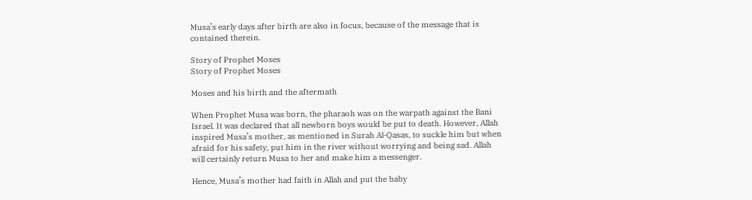Musa’s early days after birth are also in focus, because of the message that is contained therein.

Story of Prophet Moses
Story of Prophet Moses

Moses and his birth and the aftermath

When Prophet Musa was born, the pharaoh was on the warpath against the Bani Israel. It was declared that all newborn boys would be put to death. However, Allah inspired Musa’s mother, as mentioned in Surah Al-Qasas, to suckle him but when afraid for his safety, put him in the river without worrying and being sad. Allah will certainly return Musa to her and make him a messenger.

Hence, Musa’s mother had faith in Allah and put the baby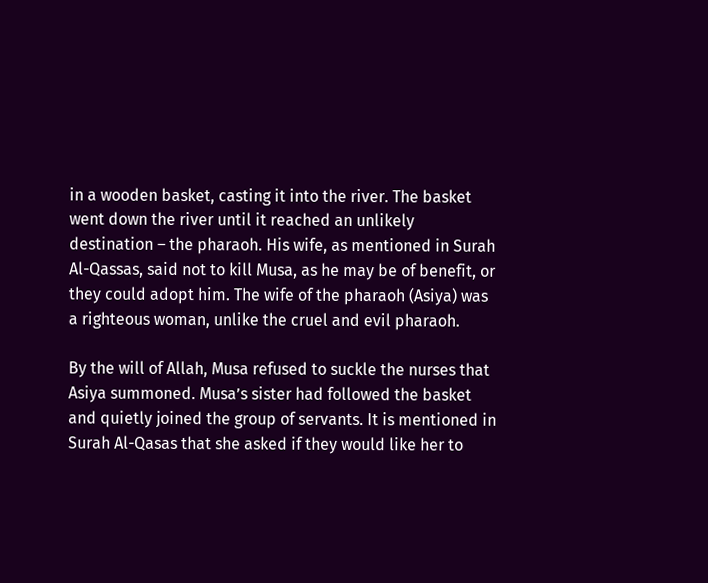in a wooden basket, casting it into the river. The basket went down the river until it reached an unlikely destination – the pharaoh. His wife, as mentioned in Surah Al-Qassas, said not to kill Musa, as he may be of benefit, or they could adopt him. The wife of the pharaoh (Asiya) was a righteous woman, unlike the cruel and evil pharaoh.

By the will of Allah, Musa refused to suckle the nurses that Asiya summoned. Musa’s sister had followed the basket and quietly joined the group of servants. It is mentioned in Surah Al-Qasas that she asked if they would like her to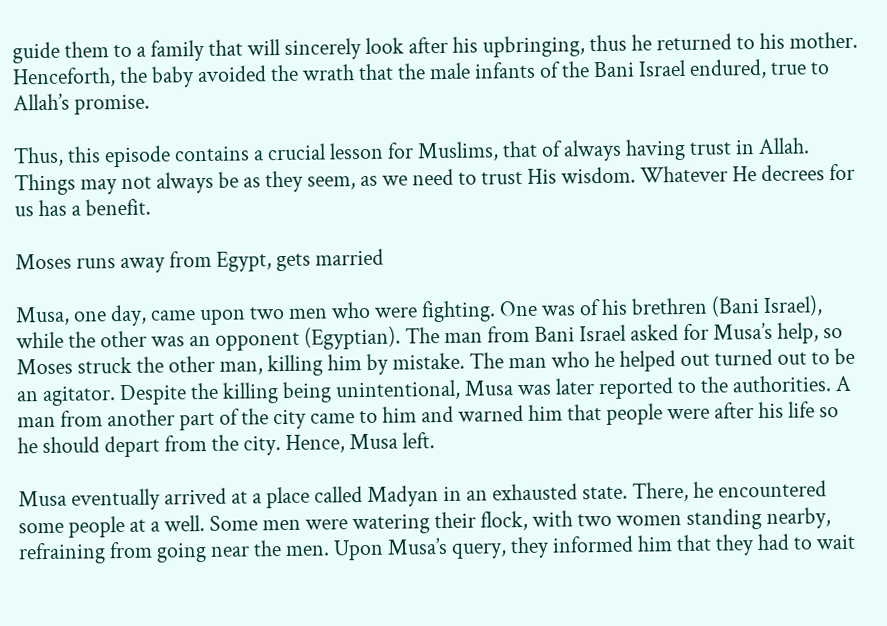guide them to a family that will sincerely look after his upbringing, thus he returned to his mother. Henceforth, the baby avoided the wrath that the male infants of the Bani Israel endured, true to Allah’s promise.

Thus, this episode contains a crucial lesson for Muslims, that of always having trust in Allah. Things may not always be as they seem, as we need to trust His wisdom. Whatever He decrees for us has a benefit.

Moses runs away from Egypt, gets married

Musa, one day, came upon two men who were fighting. One was of his brethren (Bani Israel), while the other was an opponent (Egyptian). The man from Bani Israel asked for Musa’s help, so Moses struck the other man, killing him by mistake. The man who he helped out turned out to be an agitator. Despite the killing being unintentional, Musa was later reported to the authorities. A man from another part of the city came to him and warned him that people were after his life so he should depart from the city. Hence, Musa left.

Musa eventually arrived at a place called Madyan in an exhausted state. There, he encountered some people at a well. Some men were watering their flock, with two women standing nearby, refraining from going near the men. Upon Musa’s query, they informed him that they had to wait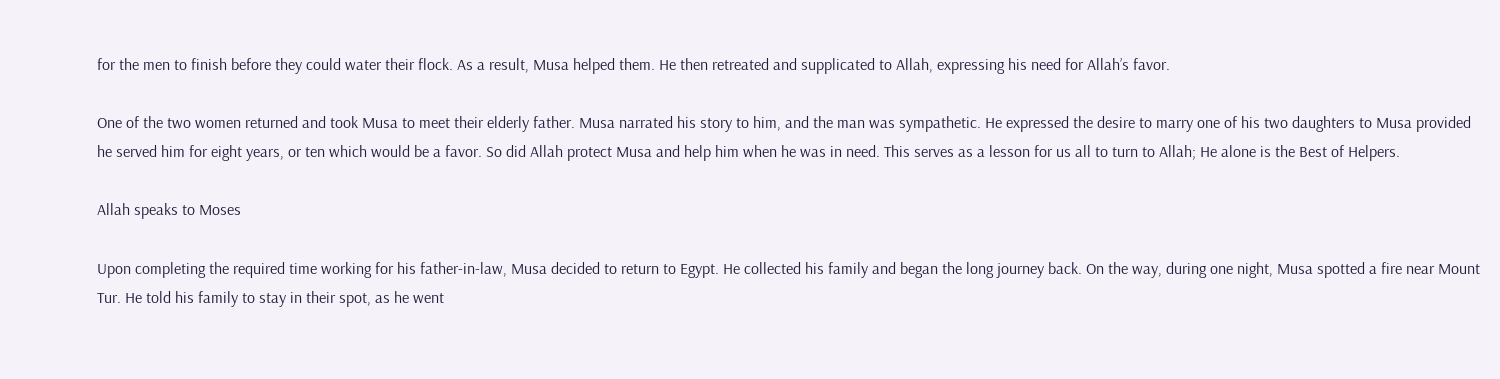for the men to finish before they could water their flock. As a result, Musa helped them. He then retreated and supplicated to Allah, expressing his need for Allah’s favor.

One of the two women returned and took Musa to meet their elderly father. Musa narrated his story to him, and the man was sympathetic. He expressed the desire to marry one of his two daughters to Musa provided he served him for eight years, or ten which would be a favor. So did Allah protect Musa and help him when he was in need. This serves as a lesson for us all to turn to Allah; He alone is the Best of Helpers.

Allah speaks to Moses

Upon completing the required time working for his father-in-law, Musa decided to return to Egypt. He collected his family and began the long journey back. On the way, during one night, Musa spotted a fire near Mount Tur. He told his family to stay in their spot, as he went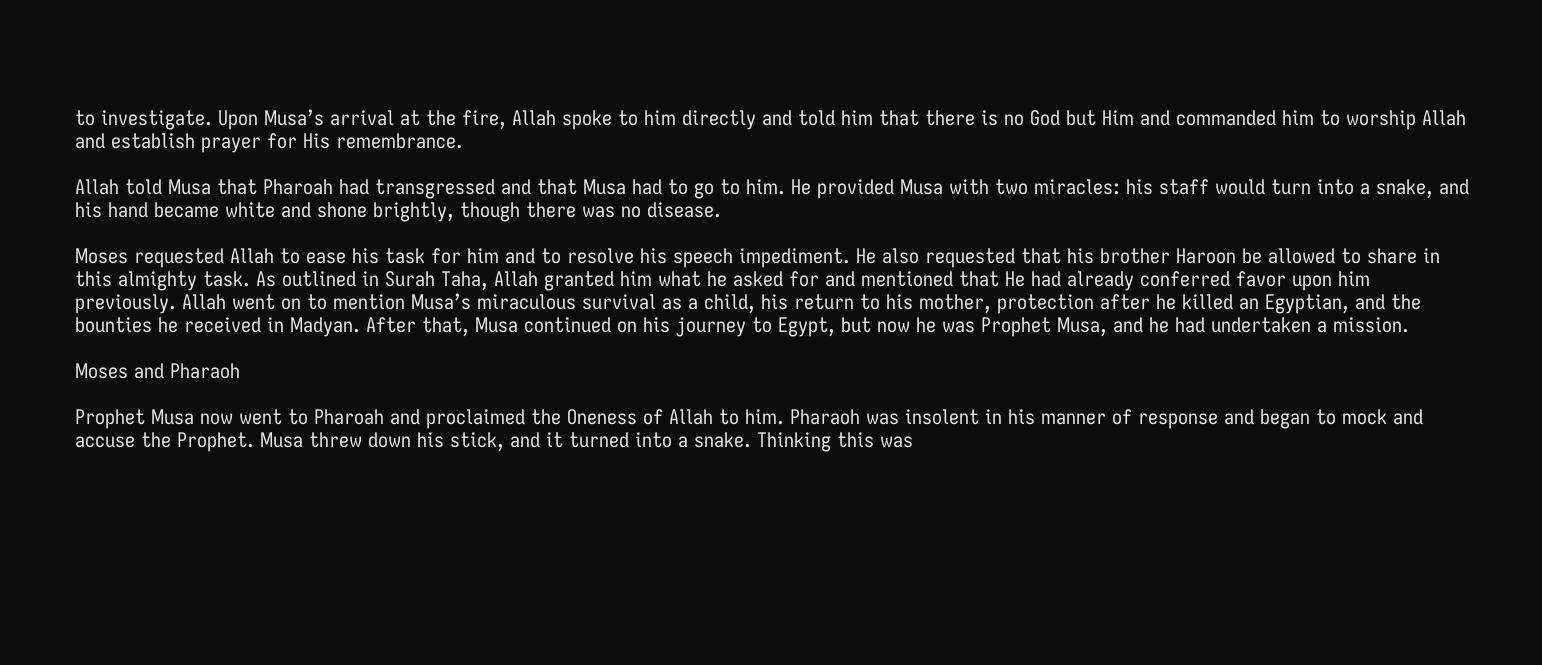to investigate. Upon Musa’s arrival at the fire, Allah spoke to him directly and told him that there is no God but Him and commanded him to worship Allah and establish prayer for His remembrance.

Allah told Musa that Pharoah had transgressed and that Musa had to go to him. He provided Musa with two miracles: his staff would turn into a snake, and his hand became white and shone brightly, though there was no disease.

Moses requested Allah to ease his task for him and to resolve his speech impediment. He also requested that his brother Haroon be allowed to share in this almighty task. As outlined in Surah Taha, Allah granted him what he asked for and mentioned that He had already conferred favor upon him previously. Allah went on to mention Musa’s miraculous survival as a child, his return to his mother, protection after he killed an Egyptian, and the bounties he received in Madyan. After that, Musa continued on his journey to Egypt, but now he was Prophet Musa, and he had undertaken a mission.

Moses and Pharaoh

Prophet Musa now went to Pharoah and proclaimed the Oneness of Allah to him. Pharaoh was insolent in his manner of response and began to mock and accuse the Prophet. Musa threw down his stick, and it turned into a snake. Thinking this was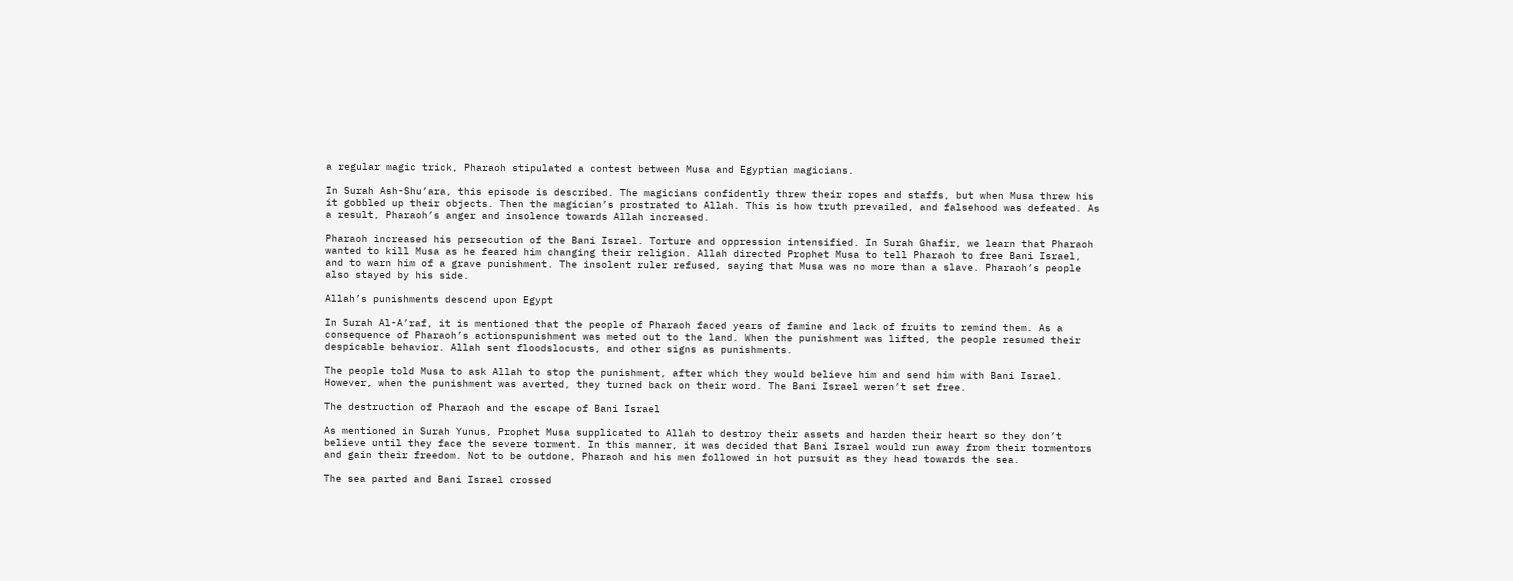a regular magic trick, Pharaoh stipulated a contest between Musa and Egyptian magicians.

In Surah Ash-Shu’ara, this episode is described. The magicians confidently threw their ropes and staffs, but when Musa threw his it gobbled up their objects. Then the magician’s prostrated to Allah. This is how truth prevailed, and falsehood was defeated. As a result, Pharaoh’s anger and insolence towards Allah increased.

Pharaoh increased his persecution of the Bani Israel. Torture and oppression intensified. In Surah Ghafir, we learn that Pharaoh wanted to kill Musa as he feared him changing their religion. Allah directed Prophet Musa to tell Pharaoh to free Bani Israel, and to warn him of a grave punishment. The insolent ruler refused, saying that Musa was no more than a slave. Pharaoh’s people also stayed by his side.

Allah’s punishments descend upon Egypt

In Surah Al-A’raf, it is mentioned that the people of Pharaoh faced years of famine and lack of fruits to remind them. As a consequence of Pharaoh’s actionspunishment was meted out to the land. When the punishment was lifted, the people resumed their despicable behavior. Allah sent floodslocusts, and other signs as punishments.

The people told Musa to ask Allah to stop the punishment, after which they would believe him and send him with Bani Israel. However, when the punishment was averted, they turned back on their word. The Bani Israel weren’t set free.

The destruction of Pharaoh and the escape of Bani Israel

As mentioned in Surah Yunus, Prophet Musa supplicated to Allah to destroy their assets and harden their heart so they don’t believe until they face the severe torment. In this manner, it was decided that Bani Israel would run away from their tormentors and gain their freedom. Not to be outdone, Pharaoh and his men followed in hot pursuit as they head towards the sea.

The sea parted and Bani Israel crossed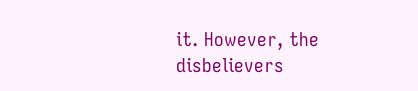it. However, the disbelievers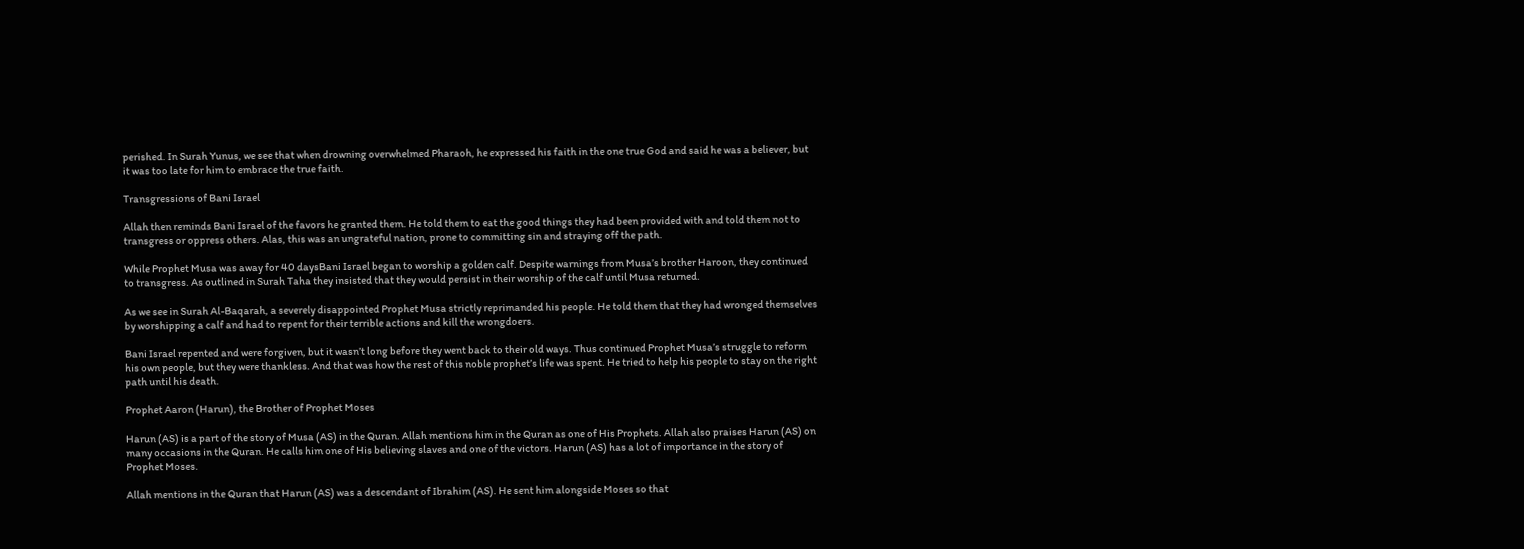perished. In Surah Yunus, we see that when drowning overwhelmed Pharaoh, he expressed his faith in the one true God and said he was a believer, but it was too late for him to embrace the true faith.

Transgressions of Bani Israel

Allah then reminds Bani Israel of the favors he granted them. He told them to eat the good things they had been provided with and told them not to transgress or oppress others. Alas, this was an ungrateful nation, prone to committing sin and straying off the path.

While Prophet Musa was away for 40 daysBani Israel began to worship a golden calf. Despite warnings from Musa’s brother Haroon, they continued to transgress. As outlined in Surah Taha they insisted that they would persist in their worship of the calf until Musa returned.

As we see in Surah Al-Baqarah, a severely disappointed Prophet Musa strictly reprimanded his people. He told them that they had wronged themselves by worshipping a calf and had to repent for their terrible actions and kill the wrongdoers.

Bani Israel repented and were forgiven, but it wasn’t long before they went back to their old ways. Thus continued Prophet Musa’s struggle to reform his own people, but they were thankless. And that was how the rest of this noble prophet’s life was spent. He tried to help his people to stay on the right path until his death.

Prophet Aaron (Harun), the Brother of Prophet Moses

Harun (AS) is a part of the story of Musa (AS) in the Quran. Allah mentions him in the Quran as one of His Prophets. Allah also praises Harun (AS) on many occasions in the Quran. He calls him one of His believing slaves and one of the victors. Harun (AS) has a lot of importance in the story of Prophet Moses.

Allah mentions in the Quran that Harun (AS) was a descendant of Ibrahim (AS). He sent him alongside Moses so that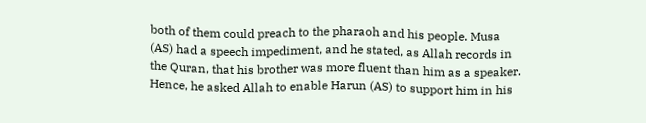both of them could preach to the pharaoh and his people. Musa (AS) had a speech impediment, and he stated, as Allah records in the Quran, that his brother was more fluent than him as a speaker. Hence, he asked Allah to enable Harun (AS) to support him in his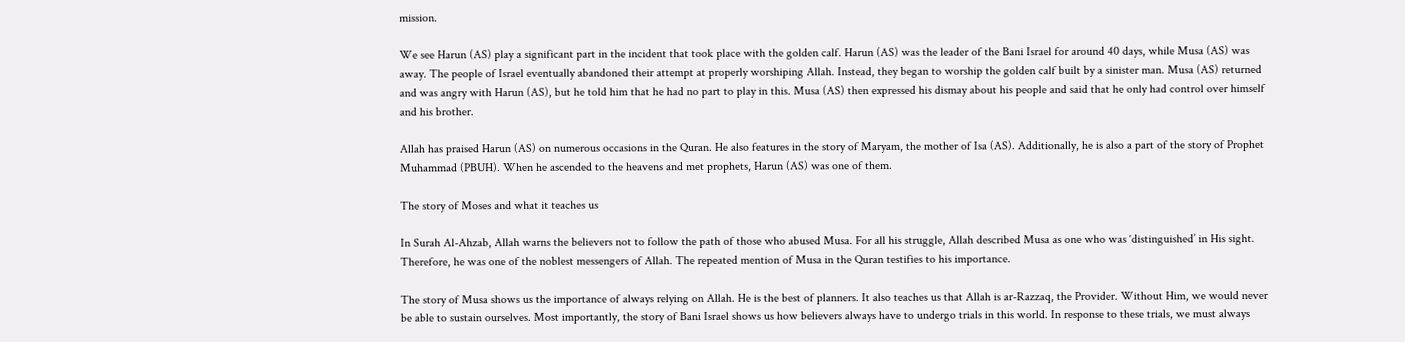mission.

We see Harun (AS) play a significant part in the incident that took place with the golden calf. Harun (AS) was the leader of the Bani Israel for around 40 days, while Musa (AS) was away. The people of Israel eventually abandoned their attempt at properly worshiping Allah. Instead, they began to worship the golden calf built by a sinister man. Musa (AS) returned and was angry with Harun (AS), but he told him that he had no part to play in this. Musa (AS) then expressed his dismay about his people and said that he only had control over himself and his brother.

Allah has praised Harun (AS) on numerous occasions in the Quran. He also features in the story of Maryam, the mother of Isa (AS). Additionally, he is also a part of the story of Prophet Muhammad (PBUH). When he ascended to the heavens and met prophets, Harun (AS) was one of them.

The story of Moses and what it teaches us

In Surah Al-Ahzab, Allah warns the believers not to follow the path of those who abused Musa. For all his struggle, Allah described Musa as one who was ‘distinguished’ in His sight. Therefore, he was one of the noblest messengers of Allah. The repeated mention of Musa in the Quran testifies to his importance.

The story of Musa shows us the importance of always relying on Allah. He is the best of planners. It also teaches us that Allah is ar-Razzaq, the Provider. Without Him, we would never be able to sustain ourselves. Most importantly, the story of Bani Israel shows us how believers always have to undergo trials in this world. In response to these trials, we must always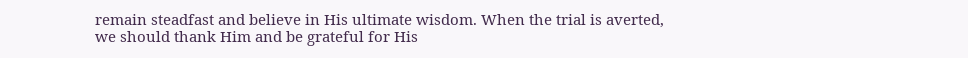remain steadfast and believe in His ultimate wisdom. When the trial is averted, we should thank Him and be grateful for His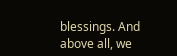blessings. And above all, we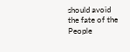should avoid the fate of the People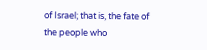of Israel; that is, the fate of the people who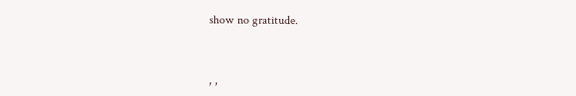show no gratitude.



, ,